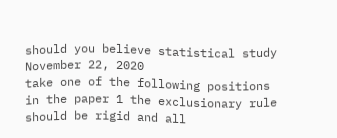should you believe statistical study
November 22, 2020
take one of the following positions in the paper 1 the exclusionary rule should be rigid and all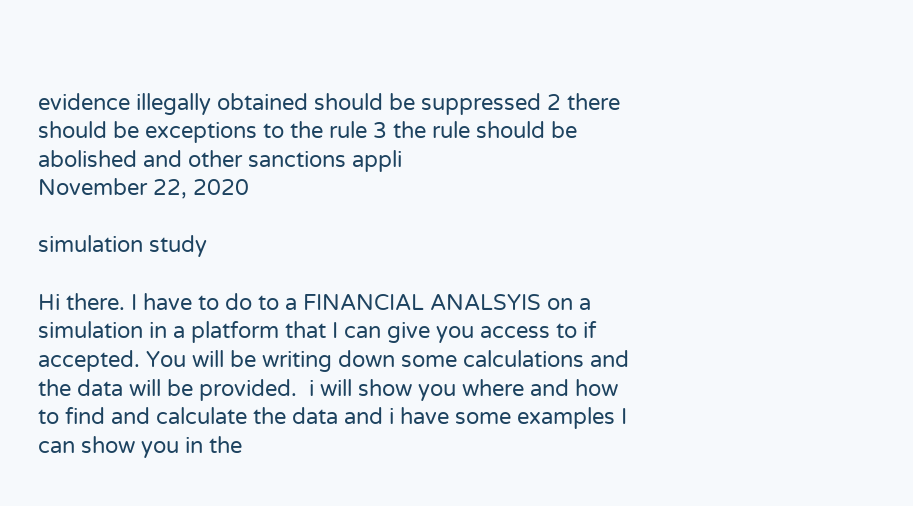evidence illegally obtained should be suppressed 2 there should be exceptions to the rule 3 the rule should be abolished and other sanctions appli
November 22, 2020

simulation study

Hi there. I have to do to a FINANCIAL ANALSYIS on a simulation in a platform that I can give you access to if accepted. You will be writing down some calculations and the data will be provided.  i will show you where and how to find and calculate the data and i have some examples I can show you in the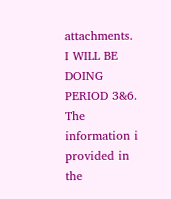attachments.  I WILL BE DOING PERIOD 3&6. The information i provided in the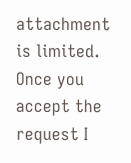attachment is limited. Once you accept the request I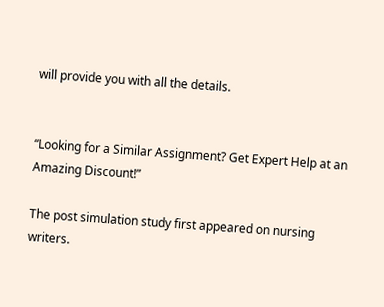will provide you with all the details.


“Looking for a Similar Assignment? Get Expert Help at an Amazing Discount!”

The post simulation study first appeared on nursing writers.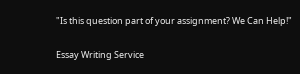"Is this question part of your assignment? We Can Help!"

Essay Writing Service